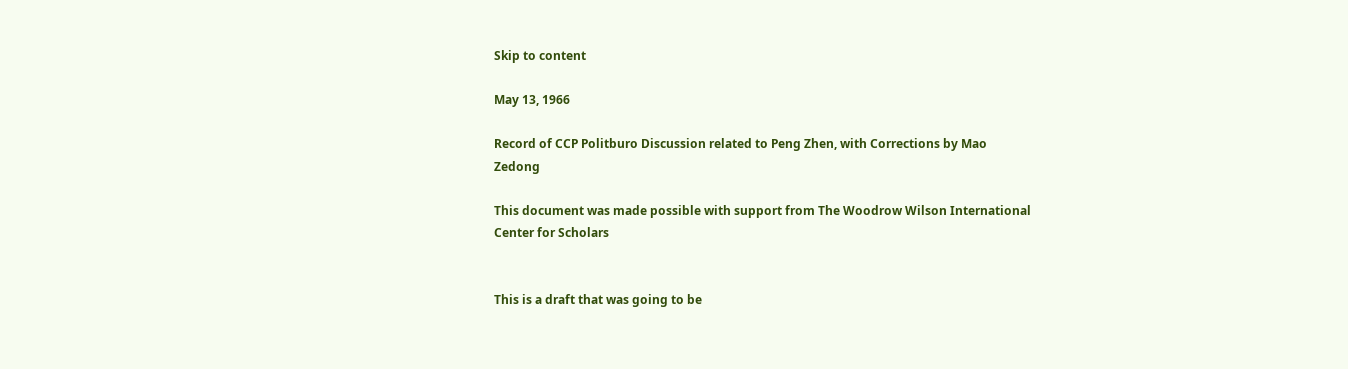Skip to content

May 13, 1966

Record of CCP Politburo Discussion related to Peng Zhen, with Corrections by Mao Zedong

This document was made possible with support from The Woodrow Wilson International Center for Scholars


This is a draft that was going to be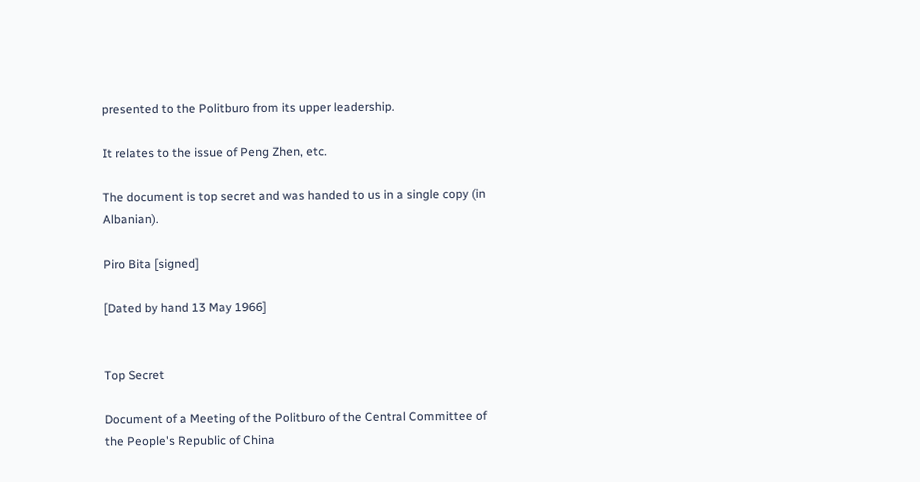presented to the Politburo from its upper leadership.

It relates to the issue of Peng Zhen, etc.

The document is top secret and was handed to us in a single copy (in Albanian).

Piro Bita [signed]

[Dated by hand 13 May 1966]


Top Secret

Document of a Meeting of the Politburo of the Central Committee of the People's Republic of China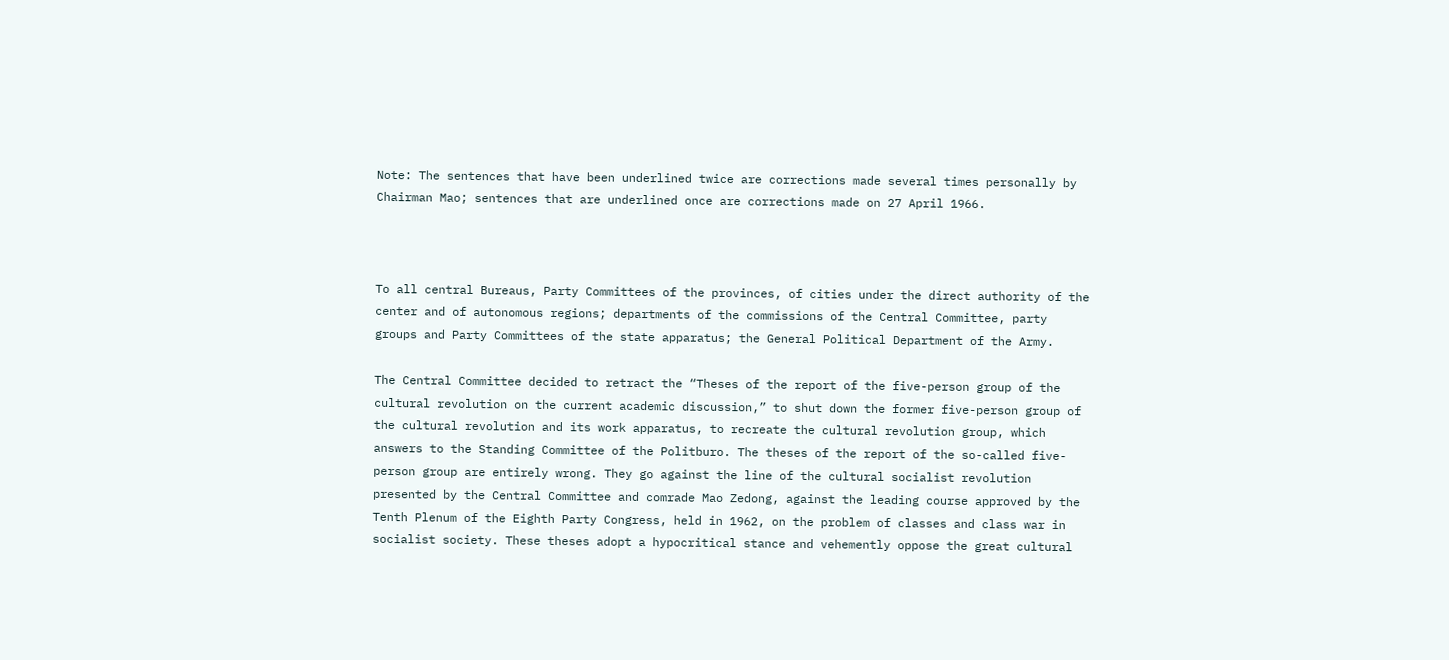Note: The sentences that have been underlined twice are corrections made several times personally by Chairman Mao; sentences that are underlined once are corrections made on 27 April 1966.



To all central Bureaus, Party Committees of the provinces, of cities under the direct authority of the center and of autonomous regions; departments of the commissions of the Central Committee, party groups and Party Committees of the state apparatus; the General Political Department of the Army.

The Central Committee decided to retract the “Theses of the report of the five-person group of the cultural revolution on the current academic discussion,” to shut down the former five-person group of the cultural revolution and its work apparatus, to recreate the cultural revolution group, which answers to the Standing Committee of the Politburo. The theses of the report of the so-called five-person group are entirely wrong. They go against the line of the cultural socialist revolution presented by the Central Committee and comrade Mao Zedong, against the leading course approved by the Tenth Plenum of the Eighth Party Congress, held in 1962, on the problem of classes and class war in socialist society. These theses adopt a hypocritical stance and vehemently oppose the great cultural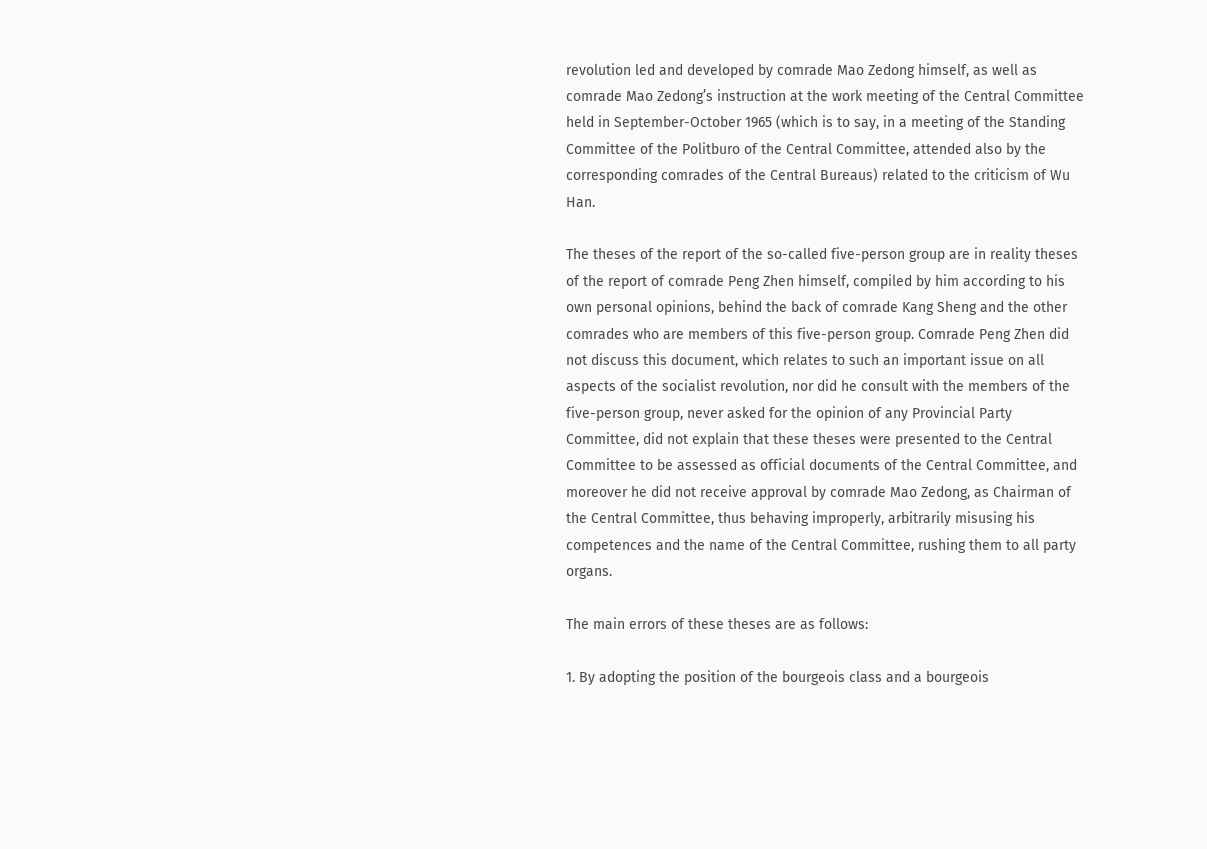revolution led and developed by comrade Mao Zedong himself, as well as comrade Mao Zedong’s instruction at the work meeting of the Central Committee held in September-October 1965 (which is to say, in a meeting of the Standing Committee of the Politburo of the Central Committee, attended also by the corresponding comrades of the Central Bureaus) related to the criticism of Wu Han.

The theses of the report of the so-called five-person group are in reality theses of the report of comrade Peng Zhen himself, compiled by him according to his own personal opinions, behind the back of comrade Kang Sheng and the other comrades who are members of this five-person group. Comrade Peng Zhen did not discuss this document, which relates to such an important issue on all aspects of the socialist revolution, nor did he consult with the members of the five-person group, never asked for the opinion of any Provincial Party Committee, did not explain that these theses were presented to the Central Committee to be assessed as official documents of the Central Committee, and moreover he did not receive approval by comrade Mao Zedong, as Chairman of the Central Committee, thus behaving improperly, arbitrarily misusing his competences and the name of the Central Committee, rushing them to all party organs.

The main errors of these theses are as follows:

1. By adopting the position of the bourgeois class and a bourgeois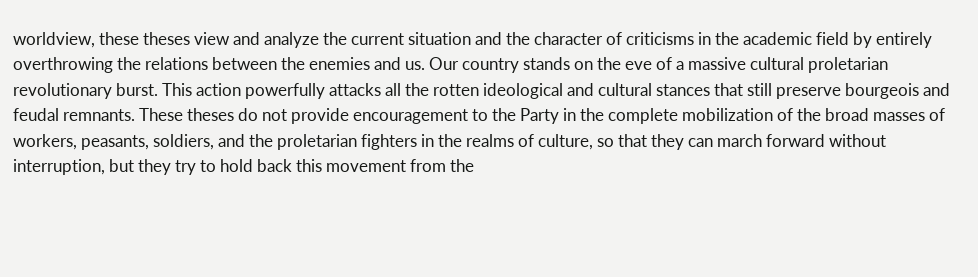worldview, these theses view and analyze the current situation and the character of criticisms in the academic field by entirely overthrowing the relations between the enemies and us. Our country stands on the eve of a massive cultural proletarian revolutionary burst. This action powerfully attacks all the rotten ideological and cultural stances that still preserve bourgeois and feudal remnants. These theses do not provide encouragement to the Party in the complete mobilization of the broad masses of workers, peasants, soldiers, and the proletarian fighters in the realms of culture, so that they can march forward without interruption, but they try to hold back this movement from the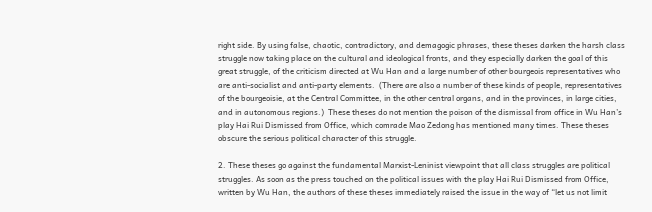right side. By using false, chaotic, contradictory, and demagogic phrases, these theses darken the harsh class struggle now taking place on the cultural and ideological fronts, and they especially darken the goal of this great struggle, of the criticism directed at Wu Han and a large number of other bourgeois representatives who are anti-socialist and anti-party elements.  (There are also a number of these kinds of people, representatives of the bourgeoisie, at the Central Committee, in the other central organs, and in the provinces, in large cities, and in autonomous regions.)  These theses do not mention the poison of the dismissal from office in Wu Han’s play Hai Rui Dismissed from Office, which comrade Mao Zedong has mentioned many times. These theses obscure the serious political character of this struggle.

2. These theses go against the fundamental Marxist-Leninist viewpoint that all class struggles are political struggles. As soon as the press touched on the political issues with the play Hai Rui Dismissed from Office, written by Wu Han, the authors of these theses immediately raised the issue in the way of “let us not limit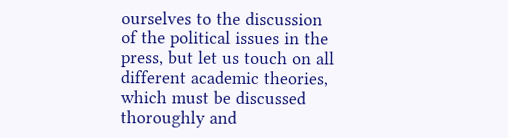ourselves to the discussion of the political issues in the press, but let us touch on all different academic theories, which must be discussed thoroughly and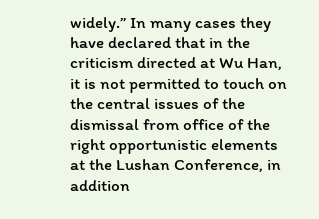widely.” In many cases they have declared that in the criticism directed at Wu Han, it is not permitted to touch on the central issues of the dismissal from office of the right opportunistic elements at the Lushan Conference, in addition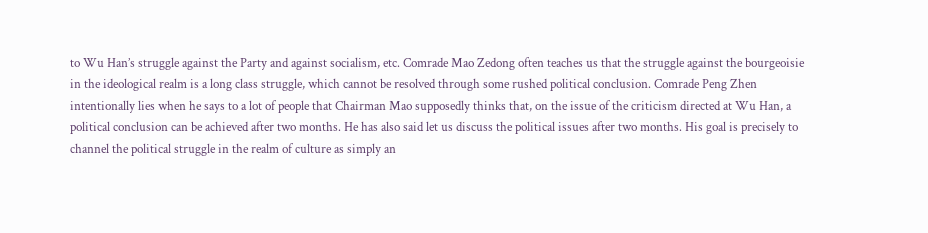to Wu Han’s struggle against the Party and against socialism, etc. Comrade Mao Zedong often teaches us that the struggle against the bourgeoisie in the ideological realm is a long class struggle, which cannot be resolved through some rushed political conclusion. Comrade Peng Zhen intentionally lies when he says to a lot of people that Chairman Mao supposedly thinks that, on the issue of the criticism directed at Wu Han, a political conclusion can be achieved after two months. He has also said let us discuss the political issues after two months. His goal is precisely to channel the political struggle in the realm of culture as simply an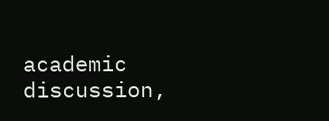academic discussion,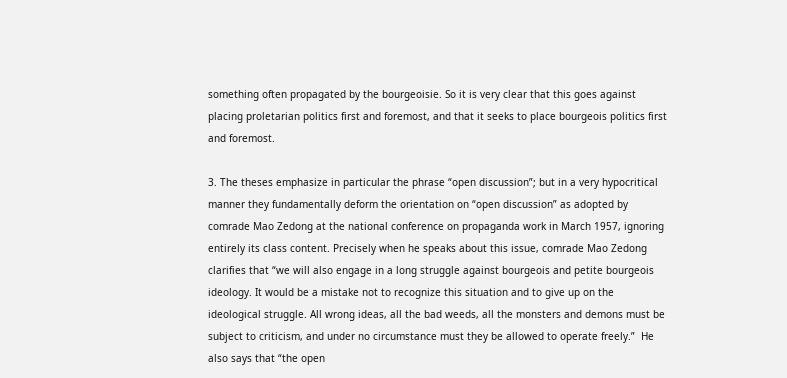something often propagated by the bourgeoisie. So it is very clear that this goes against placing proletarian politics first and foremost, and that it seeks to place bourgeois politics first and foremost.

3. The theses emphasize in particular the phrase “open discussion”; but in a very hypocritical manner they fundamentally deform the orientation on “open discussion” as adopted by comrade Mao Zedong at the national conference on propaganda work in March 1957, ignoring entirely its class content. Precisely when he speaks about this issue, comrade Mao Zedong clarifies that “we will also engage in a long struggle against bourgeois and petite bourgeois ideology. It would be a mistake not to recognize this situation and to give up on the ideological struggle. All wrong ideas, all the bad weeds, all the monsters and demons must be subject to criticism, and under no circumstance must they be allowed to operate freely.”  He also says that “the open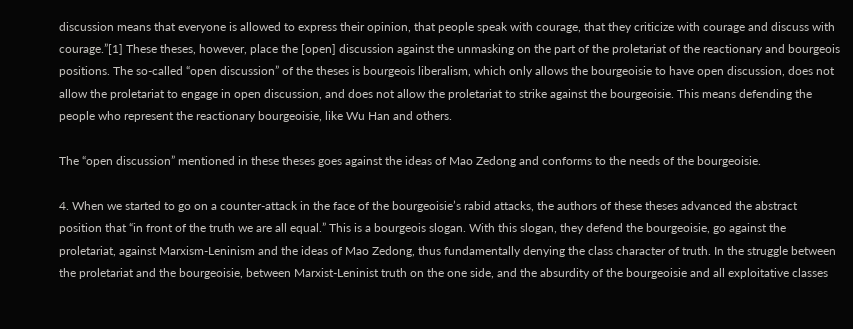discussion means that everyone is allowed to express their opinion, that people speak with courage, that they criticize with courage and discuss with courage.”[1] These theses, however, place the [open] discussion against the unmasking on the part of the proletariat of the reactionary and bourgeois positions. The so-called “open discussion” of the theses is bourgeois liberalism, which only allows the bourgeoisie to have open discussion, does not allow the proletariat to engage in open discussion, and does not allow the proletariat to strike against the bourgeoisie. This means defending the people who represent the reactionary bourgeoisie, like Wu Han and others.

The “open discussion” mentioned in these theses goes against the ideas of Mao Zedong and conforms to the needs of the bourgeoisie.

4. When we started to go on a counter-attack in the face of the bourgeoisie’s rabid attacks, the authors of these theses advanced the abstract position that “in front of the truth we are all equal.” This is a bourgeois slogan. With this slogan, they defend the bourgeoisie, go against the proletariat, against Marxism-Leninism and the ideas of Mao Zedong, thus fundamentally denying the class character of truth. In the struggle between the proletariat and the bourgeoisie, between Marxist-Leninist truth on the one side, and the absurdity of the bourgeoisie and all exploitative classes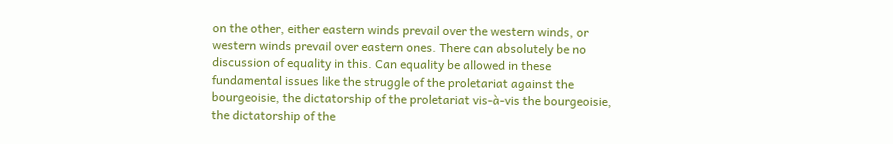on the other, either eastern winds prevail over the western winds, or western winds prevail over eastern ones. There can absolutely be no discussion of equality in this. Can equality be allowed in these fundamental issues like the struggle of the proletariat against the bourgeoisie, the dictatorship of the proletariat vis-à-vis the bourgeoisie, the dictatorship of the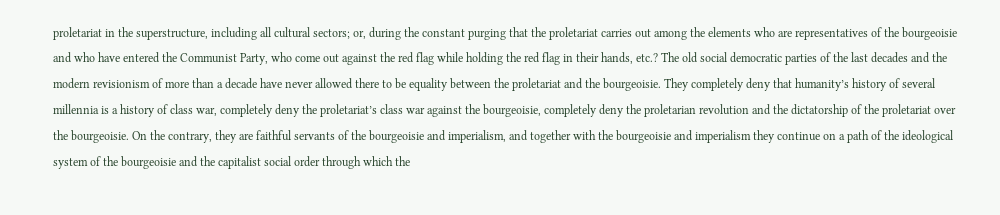proletariat in the superstructure, including all cultural sectors; or, during the constant purging that the proletariat carries out among the elements who are representatives of the bourgeoisie and who have entered the Communist Party, who come out against the red flag while holding the red flag in their hands, etc.? The old social democratic parties of the last decades and the modern revisionism of more than a decade have never allowed there to be equality between the proletariat and the bourgeoisie. They completely deny that humanity’s history of several millennia is a history of class war, completely deny the proletariat’s class war against the bourgeoisie, completely deny the proletarian revolution and the dictatorship of the proletariat over the bourgeoisie. On the contrary, they are faithful servants of the bourgeoisie and imperialism, and together with the bourgeoisie and imperialism they continue on a path of the ideological system of the bourgeoisie and the capitalist social order through which the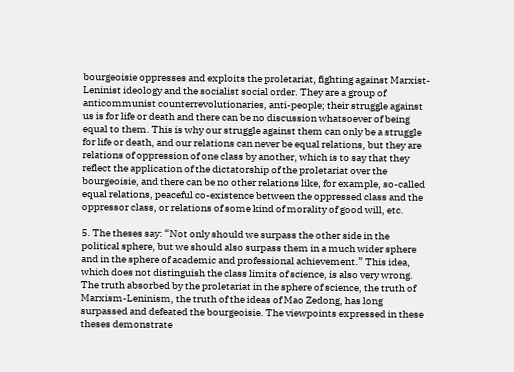bourgeoisie oppresses and exploits the proletariat, fighting against Marxist-Leninist ideology and the socialist social order. They are a group of anticommunist counterrevolutionaries, anti-people; their struggle against us is for life or death and there can be no discussion whatsoever of being equal to them. This is why our struggle against them can only be a struggle for life or death, and our relations can never be equal relations, but they are relations of oppression of one class by another, which is to say that they reflect the application of the dictatorship of the proletariat over the bourgeoisie, and there can be no other relations like, for example, so-called equal relations, peaceful co-existence between the oppressed class and the oppressor class, or relations of some kind of morality of good will, etc.

5. The theses say: “Not only should we surpass the other side in the political sphere, but we should also surpass them in a much wider sphere and in the sphere of academic and professional achievement.” This idea, which does not distinguish the class limits of science, is also very wrong. The truth absorbed by the proletariat in the sphere of science, the truth of Marxism-Leninism, the truth of the ideas of Mao Zedong, has long surpassed and defeated the bourgeoisie. The viewpoints expressed in these theses demonstrate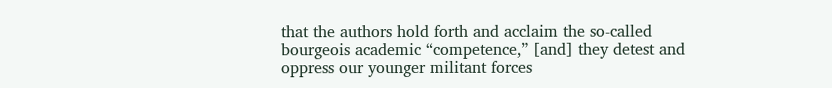that the authors hold forth and acclaim the so-called bourgeois academic “competence,” [and] they detest and oppress our younger militant forces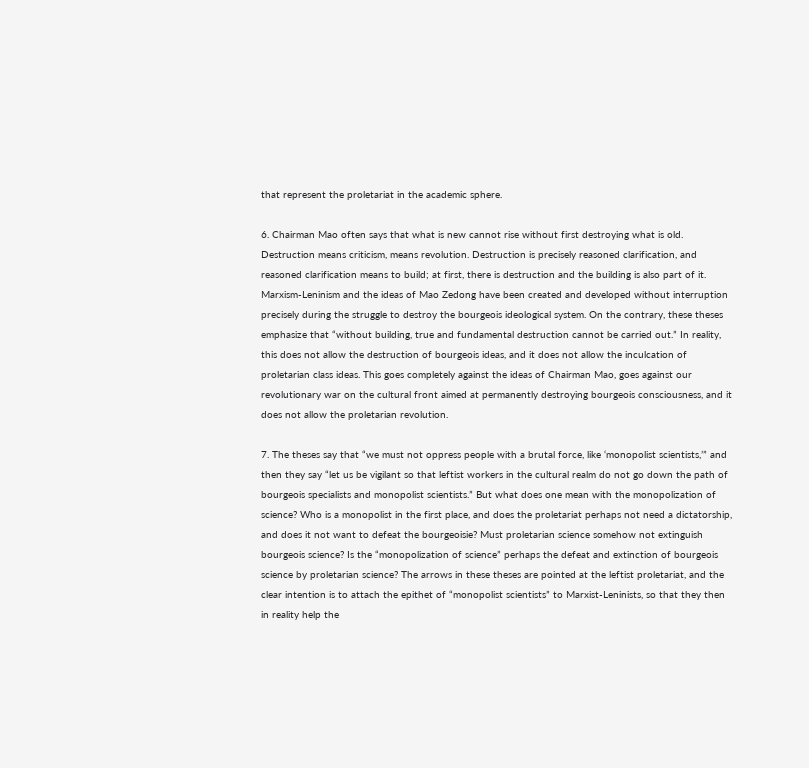that represent the proletariat in the academic sphere.

6. Chairman Mao often says that what is new cannot rise without first destroying what is old. Destruction means criticism, means revolution. Destruction is precisely reasoned clarification, and reasoned clarification means to build; at first, there is destruction and the building is also part of it. Marxism-Leninism and the ideas of Mao Zedong have been created and developed without interruption precisely during the struggle to destroy the bourgeois ideological system. On the contrary, these theses emphasize that “without building, true and fundamental destruction cannot be carried out.” In reality, this does not allow the destruction of bourgeois ideas, and it does not allow the inculcation of proletarian class ideas. This goes completely against the ideas of Chairman Mao, goes against our revolutionary war on the cultural front aimed at permanently destroying bourgeois consciousness, and it does not allow the proletarian revolution.

7. The theses say that “we must not oppress people with a brutal force, like ‘monopolist scientists,’” and then they say “let us be vigilant so that leftist workers in the cultural realm do not go down the path of bourgeois specialists and monopolist scientists.” But what does one mean with the monopolization of science? Who is a monopolist in the first place, and does the proletariat perhaps not need a dictatorship, and does it not want to defeat the bourgeoisie? Must proletarian science somehow not extinguish bourgeois science? Is the “monopolization of science” perhaps the defeat and extinction of bourgeois science by proletarian science? The arrows in these theses are pointed at the leftist proletariat, and the clear intention is to attach the epithet of “monopolist scientists” to Marxist-Leninists, so that they then in reality help the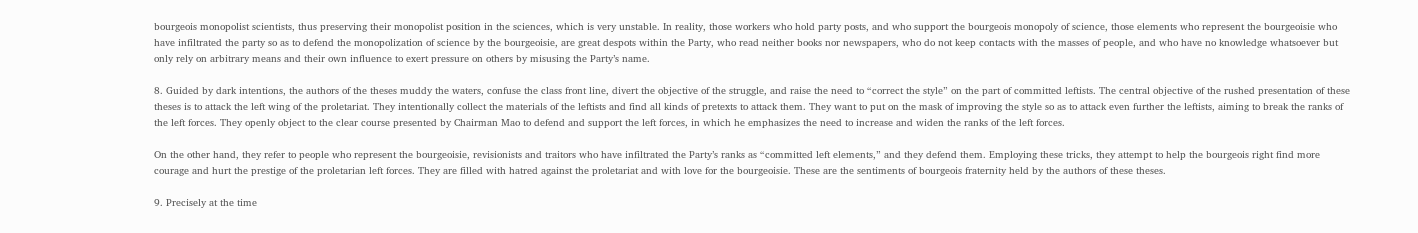bourgeois monopolist scientists, thus preserving their monopolist position in the sciences, which is very unstable. In reality, those workers who hold party posts, and who support the bourgeois monopoly of science, those elements who represent the bourgeoisie who have infiltrated the party so as to defend the monopolization of science by the bourgeoisie, are great despots within the Party, who read neither books nor newspapers, who do not keep contacts with the masses of people, and who have no knowledge whatsoever but only rely on arbitrary means and their own influence to exert pressure on others by misusing the Party’s name.

8. Guided by dark intentions, the authors of the theses muddy the waters, confuse the class front line, divert the objective of the struggle, and raise the need to “correct the style” on the part of committed leftists. The central objective of the rushed presentation of these theses is to attack the left wing of the proletariat. They intentionally collect the materials of the leftists and find all kinds of pretexts to attack them. They want to put on the mask of improving the style so as to attack even further the leftists, aiming to break the ranks of the left forces. They openly object to the clear course presented by Chairman Mao to defend and support the left forces, in which he emphasizes the need to increase and widen the ranks of the left forces.

On the other hand, they refer to people who represent the bourgeoisie, revisionists and traitors who have infiltrated the Party’s ranks as “committed left elements,” and they defend them. Employing these tricks, they attempt to help the bourgeois right find more courage and hurt the prestige of the proletarian left forces. They are filled with hatred against the proletariat and with love for the bourgeoisie. These are the sentiments of bourgeois fraternity held by the authors of these theses.

9. Precisely at the time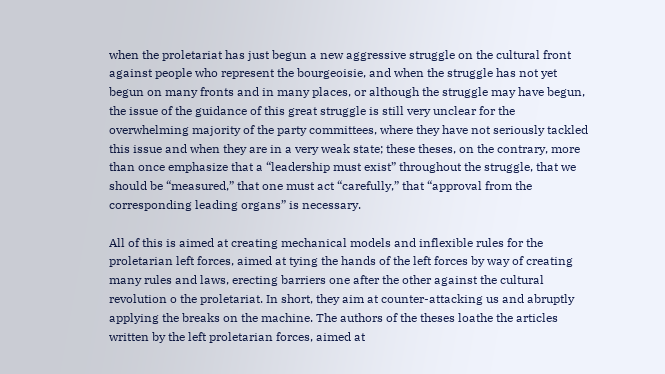when the proletariat has just begun a new aggressive struggle on the cultural front against people who represent the bourgeoisie, and when the struggle has not yet begun on many fronts and in many places, or although the struggle may have begun, the issue of the guidance of this great struggle is still very unclear for the overwhelming majority of the party committees, where they have not seriously tackled this issue and when they are in a very weak state; these theses, on the contrary, more than once emphasize that a “leadership must exist” throughout the struggle, that we should be “measured,” that one must act “carefully,” that “approval from the corresponding leading organs” is necessary.

All of this is aimed at creating mechanical models and inflexible rules for the proletarian left forces, aimed at tying the hands of the left forces by way of creating many rules and laws, erecting barriers one after the other against the cultural revolution o the proletariat. In short, they aim at counter-attacking us and abruptly applying the breaks on the machine. The authors of the theses loathe the articles written by the left proletarian forces, aimed at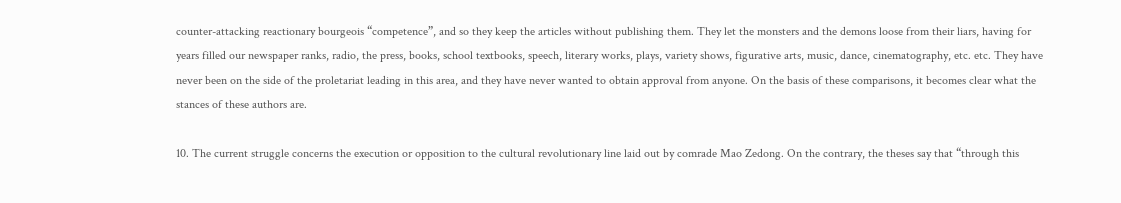counter-attacking reactionary bourgeois “competence”, and so they keep the articles without publishing them. They let the monsters and the demons loose from their liars, having for years filled our newspaper ranks, radio, the press, books, school textbooks, speech, literary works, plays, variety shows, figurative arts, music, dance, cinematography, etc. etc. They have never been on the side of the proletariat leading in this area, and they have never wanted to obtain approval from anyone. On the basis of these comparisons, it becomes clear what the stances of these authors are.

10. The current struggle concerns the execution or opposition to the cultural revolutionary line laid out by comrade Mao Zedong. On the contrary, the theses say that “through this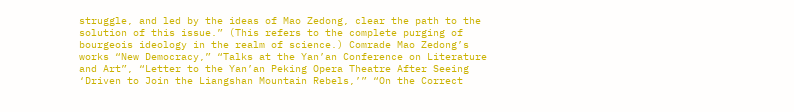struggle, and led by the ideas of Mao Zedong, clear the path to the solution of this issue.” (This refers to the complete purging of bourgeois ideology in the realm of science.) Comrade Mao Zedong’s works “New Democracy,” “Talks at the Yan’an Conference on Literature and Art”, “Letter to the Yan’an Peking Opera Theatre After Seeing ‘Driven to Join the Liangshan Mountain Rebels,’” “On the Correct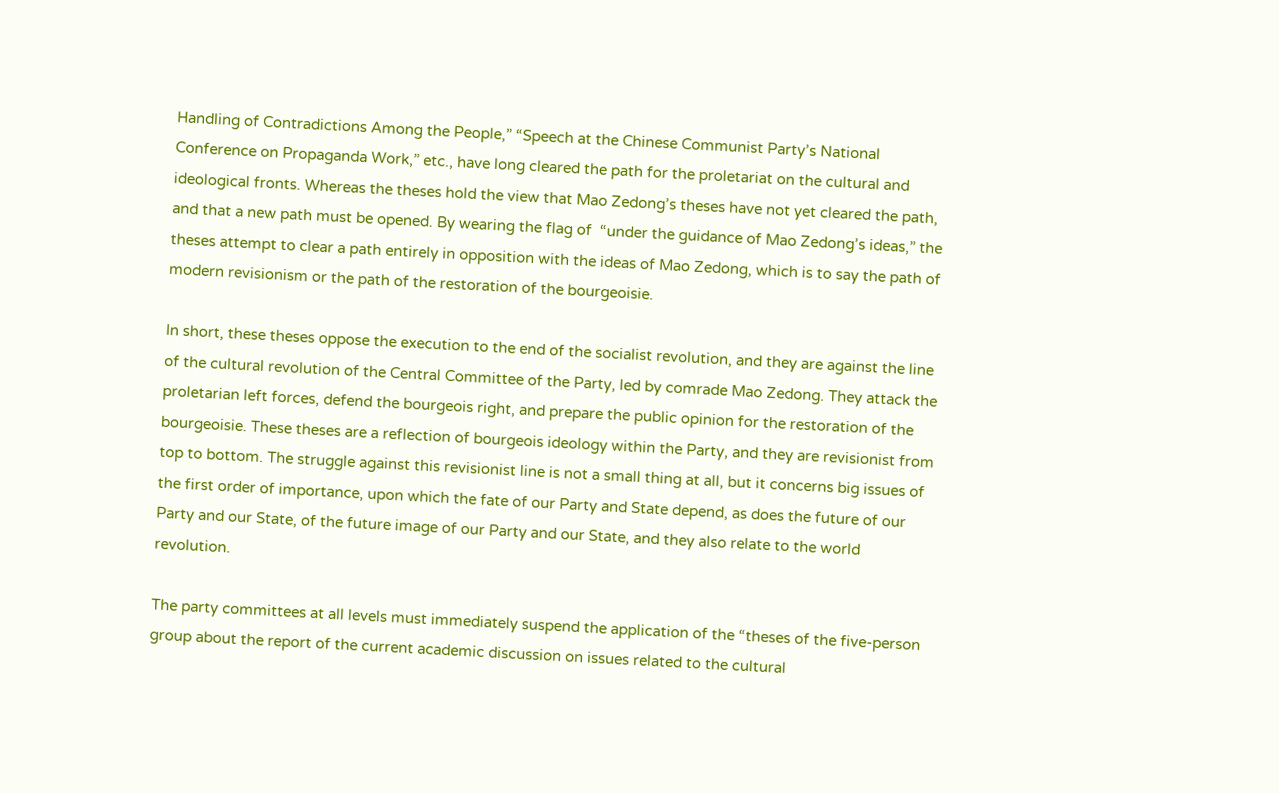Handling of Contradictions Among the People,” “Speech at the Chinese Communist Party’s National Conference on Propaganda Work,” etc., have long cleared the path for the proletariat on the cultural and ideological fronts. Whereas the theses hold the view that Mao Zedong’s theses have not yet cleared the path, and that a new path must be opened. By wearing the flag of  “under the guidance of Mao Zedong’s ideas,” the theses attempt to clear a path entirely in opposition with the ideas of Mao Zedong, which is to say the path of modern revisionism or the path of the restoration of the bourgeoisie.

In short, these theses oppose the execution to the end of the socialist revolution, and they are against the line of the cultural revolution of the Central Committee of the Party, led by comrade Mao Zedong. They attack the proletarian left forces, defend the bourgeois right, and prepare the public opinion for the restoration of the bourgeoisie. These theses are a reflection of bourgeois ideology within the Party, and they are revisionist from top to bottom. The struggle against this revisionist line is not a small thing at all, but it concerns big issues of the first order of importance, upon which the fate of our Party and State depend, as does the future of our Party and our State, of the future image of our Party and our State, and they also relate to the world revolution.

The party committees at all levels must immediately suspend the application of the “theses of the five-person group about the report of the current academic discussion on issues related to the cultural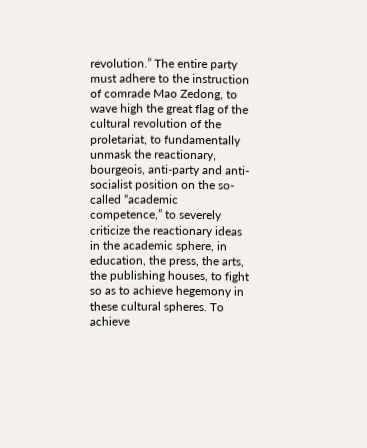revolution.” The entire party must adhere to the instruction of comrade Mao Zedong, to wave high the great flag of the cultural revolution of the proletariat, to fundamentally unmask the reactionary, bourgeois, anti-party and anti-socialist position on the so-called “academic competence,” to severely criticize the reactionary ideas in the academic sphere, in education, the press, the arts, the publishing houses, to fight so as to achieve hegemony in these cultural spheres. To achieve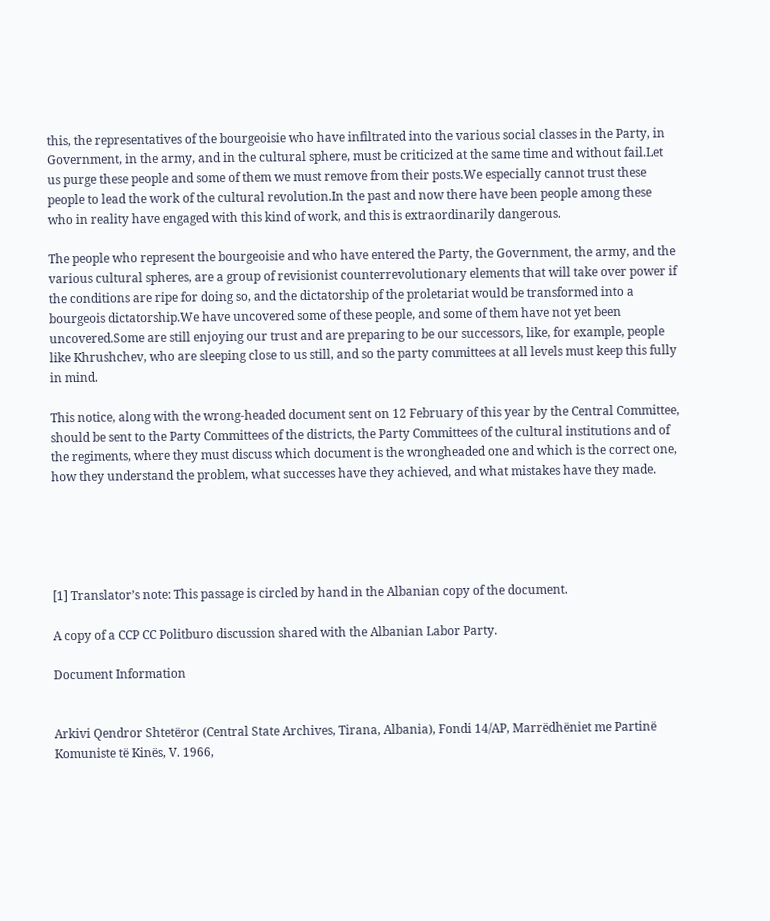this, the representatives of the bourgeoisie who have infiltrated into the various social classes in the Party, in Government, in the army, and in the cultural sphere, must be criticized at the same time and without fail.Let us purge these people and some of them we must remove from their posts.We especially cannot trust these people to lead the work of the cultural revolution.In the past and now there have been people among these who in reality have engaged with this kind of work, and this is extraordinarily dangerous.

The people who represent the bourgeoisie and who have entered the Party, the Government, the army, and the various cultural spheres, are a group of revisionist counterrevolutionary elements that will take over power if the conditions are ripe for doing so, and the dictatorship of the proletariat would be transformed into a bourgeois dictatorship.We have uncovered some of these people, and some of them have not yet been uncovered.Some are still enjoying our trust and are preparing to be our successors, like, for example, people like Khrushchev, who are sleeping close to us still, and so the party committees at all levels must keep this fully in mind.

This notice, along with the wrong-headed document sent on 12 February of this year by the Central Committee, should be sent to the Party Committees of the districts, the Party Committees of the cultural institutions and of the regiments, where they must discuss which document is the wrongheaded one and which is the correct one, how they understand the problem, what successes have they achieved, and what mistakes have they made.





[1] Translator’s note: This passage is circled by hand in the Albanian copy of the document.

A copy of a CCP CC Politburo discussion shared with the Albanian Labor Party.

Document Information


Arkivi Qendror Shtetëror (Central State Archives, Tirana, Albania), Fondi 14/AP, Marrëdhëniet me Partinë Komuniste të Kinës, V. 1966,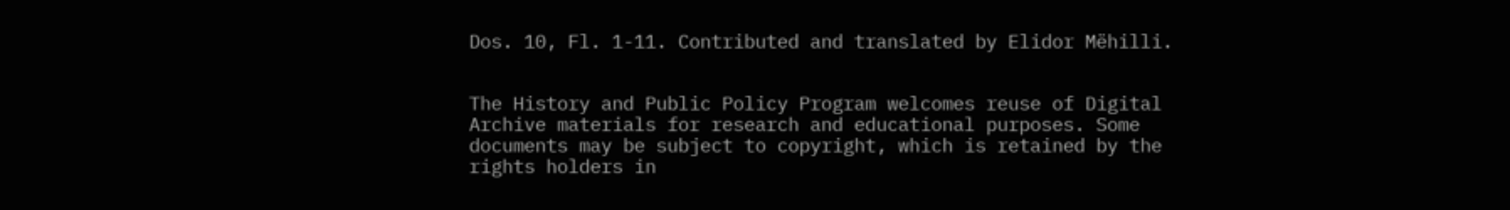Dos. 10, Fl. 1-11. Contributed and translated by Elidor Mëhilli.


The History and Public Policy Program welcomes reuse of Digital Archive materials for research and educational purposes. Some documents may be subject to copyright, which is retained by the rights holders in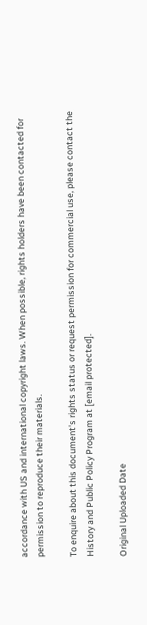accordance with US and international copyright laws. When possible, rights holders have been contacted for permission to reproduce their materials.

To enquire about this document's rights status or request permission for commercial use, please contact the History and Public Policy Program at [email protected].

Original Uploaded Date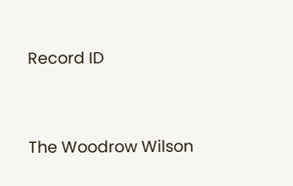Record ID



The Woodrow Wilson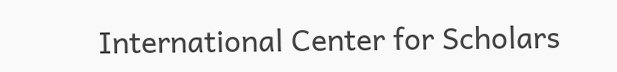International Center for Scholars